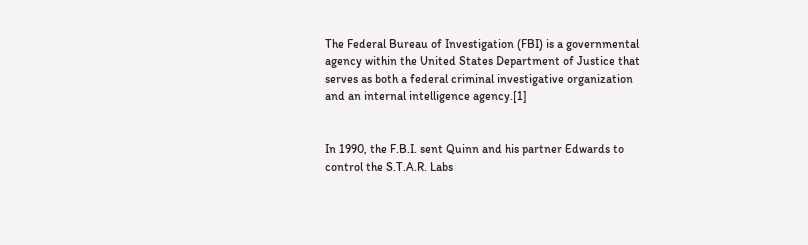The Federal Bureau of Investigation (FBI) is a governmental agency within the United States Department of Justice that serves as both a federal criminal investigative organization and an internal intelligence agency.[1]


In 1990, the F.B.I. sent Quinn and his partner Edwards to control the S.T.A.R. Labs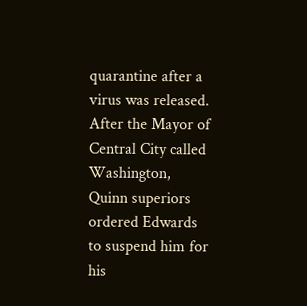quarantine after a virus was released. After the Mayor of Central City called Washington, Quinn superiors ordered Edwards to suspend him for his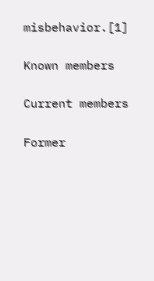misbehavior.[1]

Known members

Current members

Former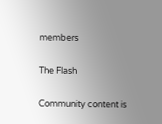members


The Flash


Community content is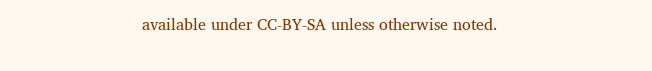available under CC-BY-SA unless otherwise noted.